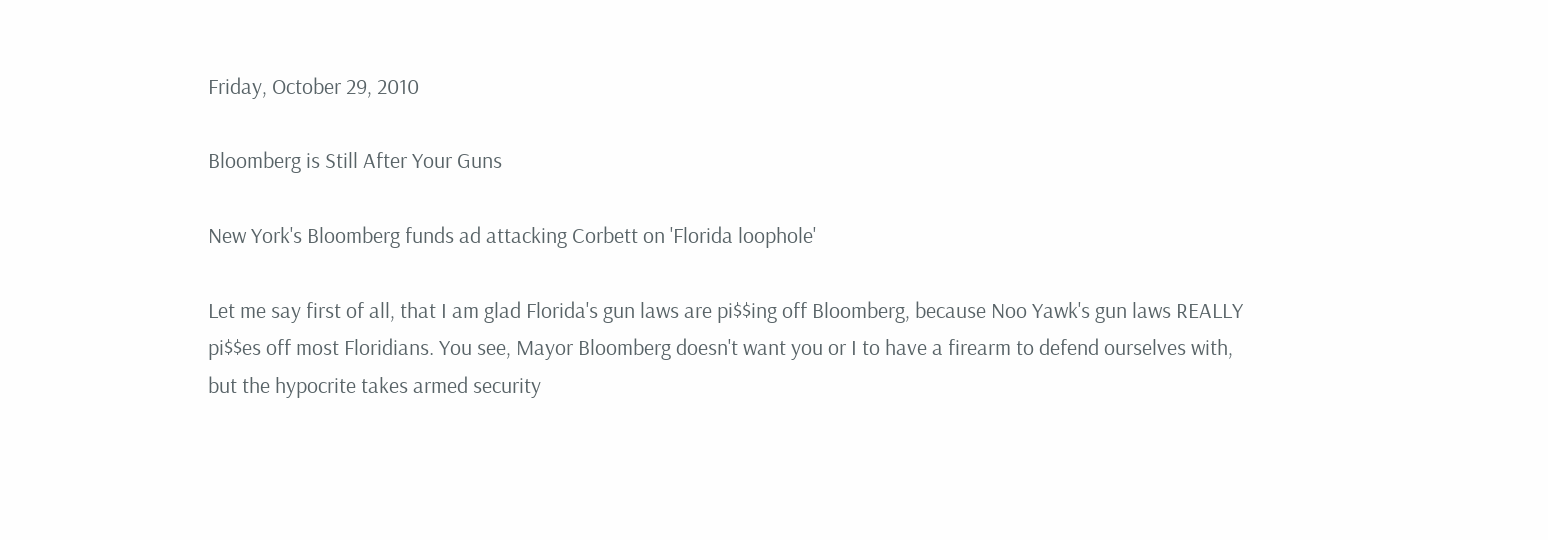Friday, October 29, 2010

Bloomberg is Still After Your Guns

New York's Bloomberg funds ad attacking Corbett on 'Florida loophole'

Let me say first of all, that I am glad Florida's gun laws are pi$$ing off Bloomberg, because Noo Yawk's gun laws REALLY pi$$es off most Floridians. You see, Mayor Bloomberg doesn't want you or I to have a firearm to defend ourselves with, but the hypocrite takes armed security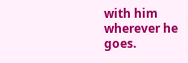with him wherever he goes.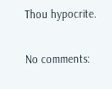Thou hypocrite.

No comments: